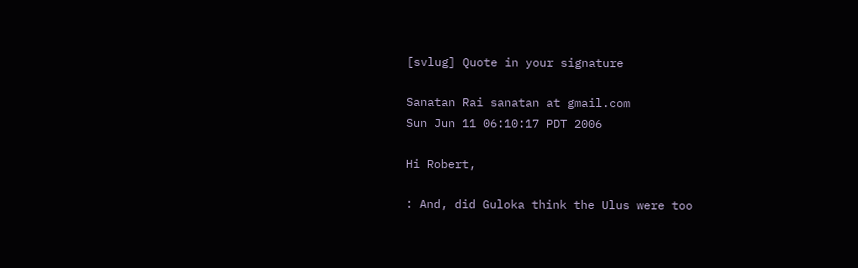[svlug] Quote in your signature

Sanatan Rai sanatan at gmail.com
Sun Jun 11 06:10:17 PDT 2006

Hi Robert,

: And, did Guloka think the Ulus were too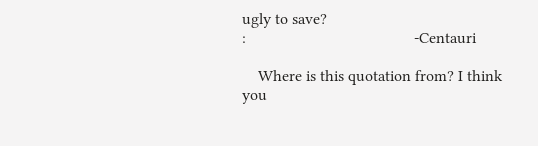ugly to save?
:                                          -Centauri

    Where is this quotation from? I think you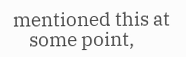mentioned this at
    some point,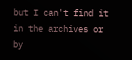but I can't find it in the archives or by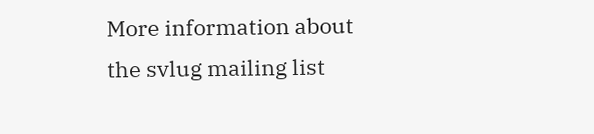More information about the svlug mailing list